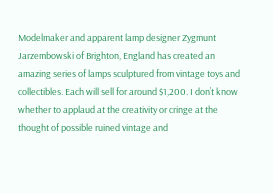Modelmaker and apparent lamp designer Zygmunt Jarzembowski of Brighton, England has created an amazing series of lamps sculptured from vintage toys and collectibles. Each will sell for around $1,200. I don’t know whether to applaud at the creativity or cringe at the thought of possible ruined vintage and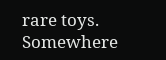rare toys. Somewhere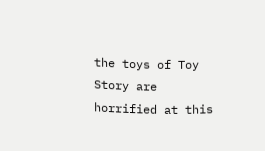the toys of Toy Story are horrified at this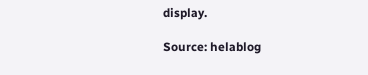display.

Source: helablog